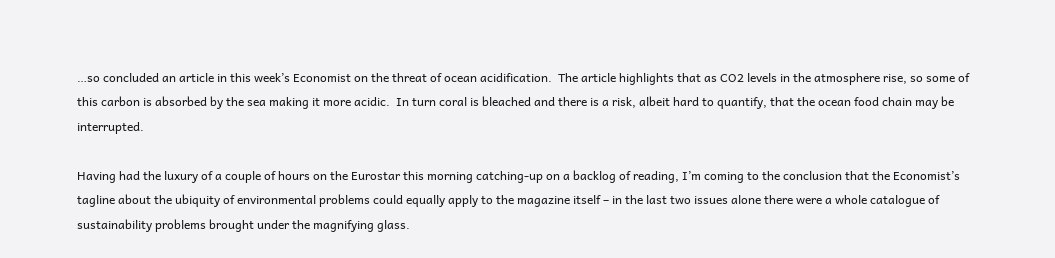…so concluded an article in this week’s Economist on the threat of ocean acidification.  The article highlights that as CO2 levels in the atmosphere rise, so some of this carbon is absorbed by the sea making it more acidic.  In turn coral is bleached and there is a risk, albeit hard to quantify, that the ocean food chain may be interrupted.

Having had the luxury of a couple of hours on the Eurostar this morning catching-up on a backlog of reading, I’m coming to the conclusion that the Economist’s tagline about the ubiquity of environmental problems could equally apply to the magazine itself – in the last two issues alone there were a whole catalogue of sustainability problems brought under the magnifying glass.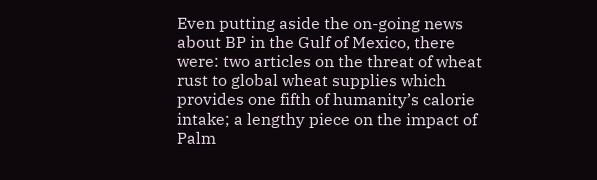Even putting aside the on-going news about BP in the Gulf of Mexico, there were: two articles on the threat of wheat rust to global wheat supplies which provides one fifth of humanity’s calorie intake; a lengthy piece on the impact of Palm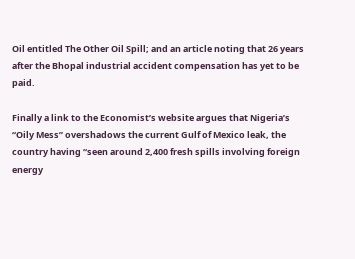Oil entitled The Other Oil Spill; and an article noting that 26 years after the Bhopal industrial accident compensation has yet to be paid.

Finally a link to the Economist’s website argues that Nigeria’s “Oily Mess” overshadows the current Gulf of Mexico leak, the country having “seen around 2,400 fresh spills involving foreign energy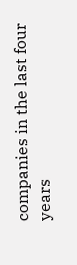companies in the last four years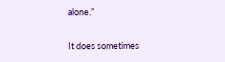alone.”

It does sometimes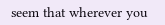seem that wherever you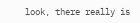look, there really is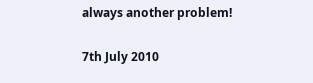always another problem!

7th July 2010